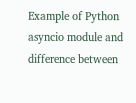Example of Python asyncio module and difference between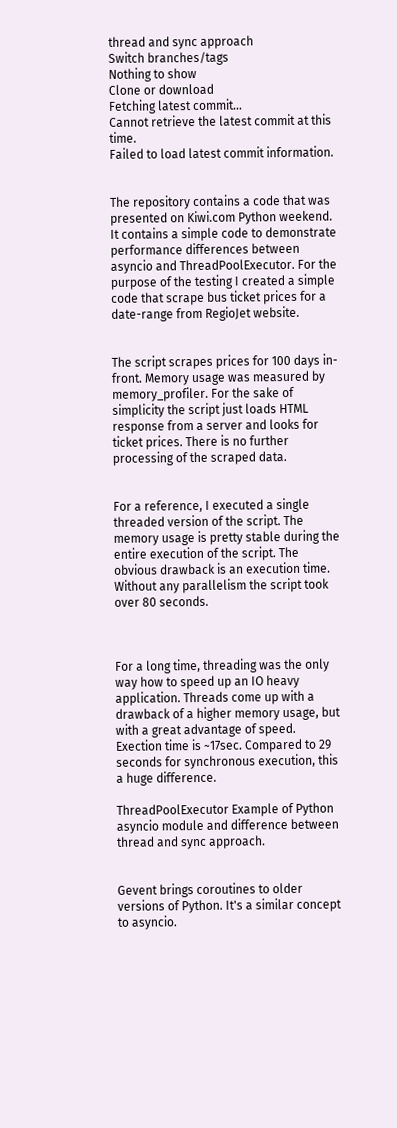thread and sync approach
Switch branches/tags
Nothing to show
Clone or download
Fetching latest commit…
Cannot retrieve the latest commit at this time.
Failed to load latest commit information.


The repository contains a code that was presented on Kiwi.com Python weekend. It contains a simple code to demonstrate performance differences between asyncio and ThreadPoolExecutor. For the purpose of the testing I created a simple code that scrape bus ticket prices for a date-range from RegioJet website.


The script scrapes prices for 100 days in-front. Memory usage was measured by memory_profiler. For the sake of simplicity the script just loads HTML response from a server and looks for ticket prices. There is no further processing of the scraped data.


For a reference, I executed a single threaded version of the script. The memory usage is pretty stable during the entire execution of the script. The obvious drawback is an execution time. Without any parallelism the script took over 80 seconds.



For a long time, threading was the only way how to speed up an IO heavy application. Threads come up with a drawback of a higher memory usage, but with a great advantage of speed. Exection time is ~17sec. Compared to 29 seconds for synchronous execution, this a huge difference.

ThreadPoolExecutor Example of Python asyncio module and difference between thread and sync approach.


Gevent brings coroutines to older versions of Python. It's a similar concept to asyncio.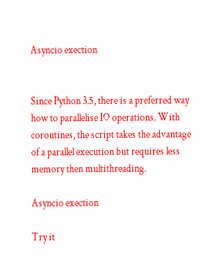Asyncio exection


Since Python 3.5, there is a preferred way how to parallelise IO operations. With coroutines, the script takes the advantage of a parallel execution but requires less memory then multithreading.

Asyncio exection

Try it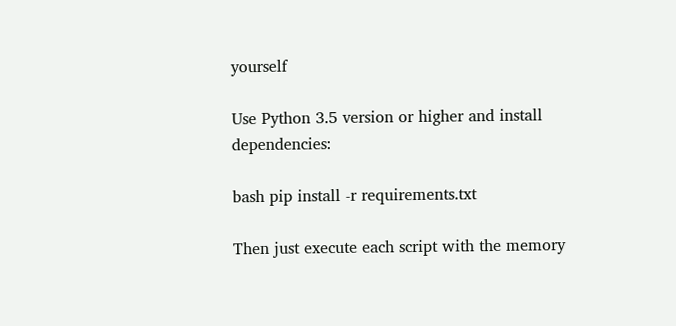yourself

Use Python 3.5 version or higher and install dependencies:

bash pip install -r requirements.txt

Then just execute each script with the memory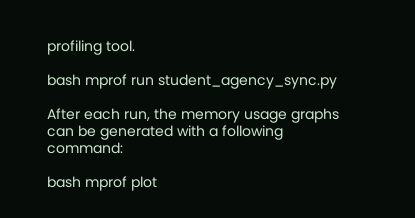profiling tool.

bash mprof run student_agency_sync.py

After each run, the memory usage graphs can be generated with a following command:

bash mprof plot